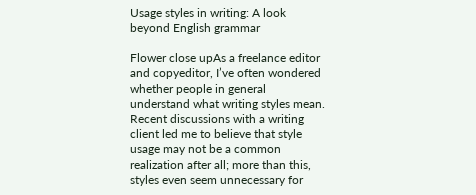Usage styles in writing: A look beyond English grammar

Flower close upAs a freelance editor and copyeditor, I’ve often wondered whether people in general understand what writing styles mean. Recent discussions with a writing client led me to believe that style usage may not be a common realization after all; more than this, styles even seem unnecessary for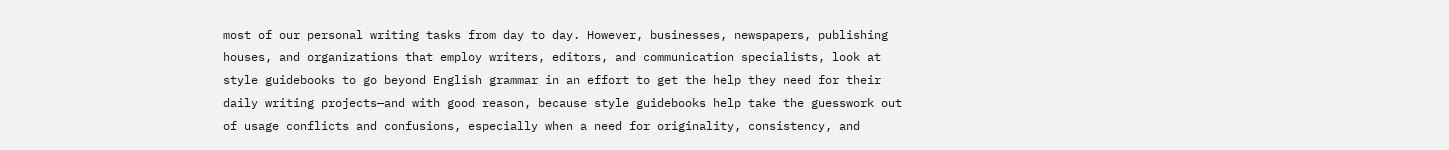most of our personal writing tasks from day to day. However, businesses, newspapers, publishing houses, and organizations that employ writers, editors, and communication specialists, look at style guidebooks to go beyond English grammar in an effort to get the help they need for their daily writing projects—and with good reason, because style guidebooks help take the guesswork out of usage conflicts and confusions, especially when a need for originality, consistency, and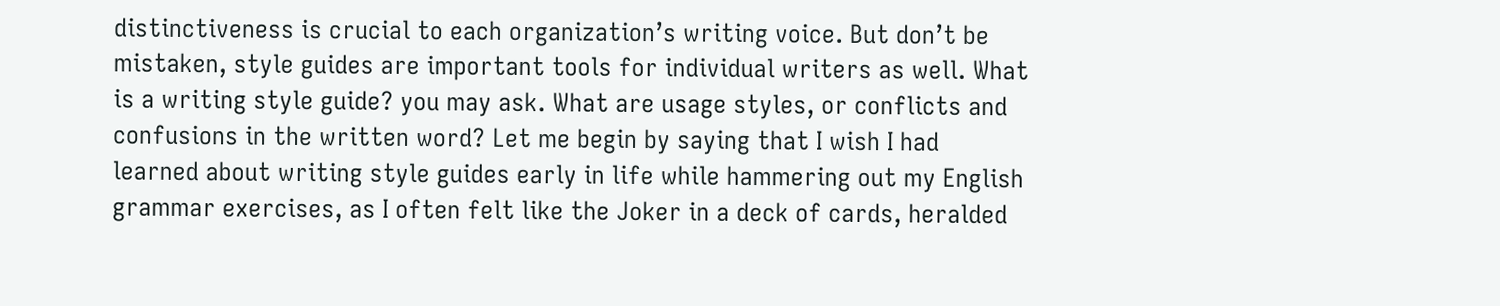distinctiveness is crucial to each organization’s writing voice. But don’t be mistaken, style guides are important tools for individual writers as well. What is a writing style guide? you may ask. What are usage styles, or conflicts and confusions in the written word? Let me begin by saying that I wish I had learned about writing style guides early in life while hammering out my English grammar exercises, as I often felt like the Joker in a deck of cards, heralded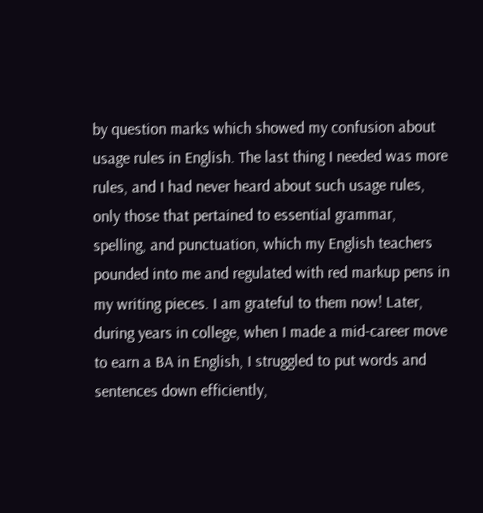by question marks which showed my confusion about usage rules in English. The last thing I needed was more rules, and I had never heard about such usage rules, only those that pertained to essential grammar, spelling, and punctuation, which my English teachers pounded into me and regulated with red markup pens in my writing pieces. I am grateful to them now! Later, during years in college, when I made a mid-career move to earn a BA in English, I struggled to put words and sentences down efficiently,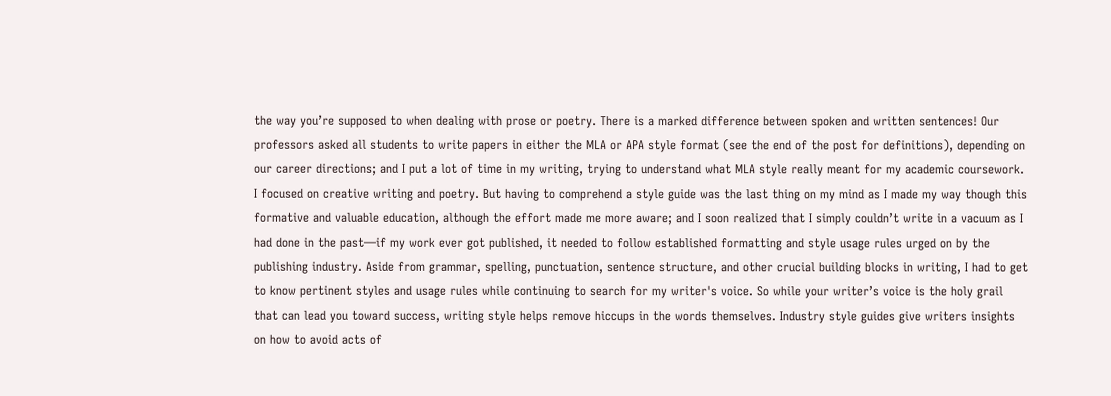the way you’re supposed to when dealing with prose or poetry. There is a marked difference between spoken and written sentences! Our professors asked all students to write papers in either the MLA or APA style format (see the end of the post for definitions), depending on our career directions; and I put a lot of time in my writing, trying to understand what MLA style really meant for my academic coursework. I focused on creative writing and poetry. But having to comprehend a style guide was the last thing on my mind as I made my way though this formative and valuable education, although the effort made me more aware; and I soon realized that I simply couldn’t write in a vacuum as I had done in the past—if my work ever got published, it needed to follow established formatting and style usage rules urged on by the publishing industry. Aside from grammar, spelling, punctuation, sentence structure, and other crucial building blocks in writing, I had to get to know pertinent styles and usage rules while continuing to search for my writer's voice. So while your writer’s voice is the holy grail that can lead you toward success, writing style helps remove hiccups in the words themselves. Industry style guides give writers insights on how to avoid acts of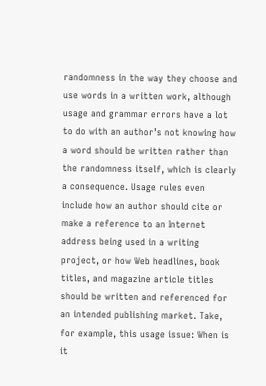randomness in the way they choose and use words in a written work, although usage and grammar errors have a lot to do with an author’s not knowing how a word should be written rather than the randomness itself, which is clearly a consequence. Usage rules even include how an author should cite or make a reference to an Internet address being used in a writing project, or how Web headlines, book titles, and magazine article titles should be written and referenced for an intended publishing market. Take, for example, this usage issue: When is it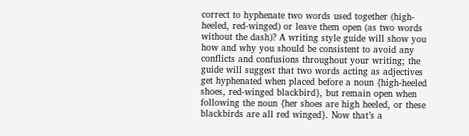correct to hyphenate two words used together (high-heeled, red-winged) or leave them open (as two words without the dash)? A writing style guide will show you how and why you should be consistent to avoid any conflicts and confusions throughout your writing; the guide will suggest that two words acting as adjectives get hyphenated when placed before a noun {high-heeled shoes, red-winged blackbird}, but remain open when following the noun {her shoes are high heeled, or these blackbirds are all red winged}. Now that’s a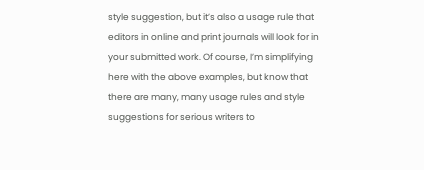style suggestion, but it’s also a usage rule that editors in online and print journals will look for in your submitted work. Of course, I’m simplifying here with the above examples, but know that there are many, many usage rules and style suggestions for serious writers to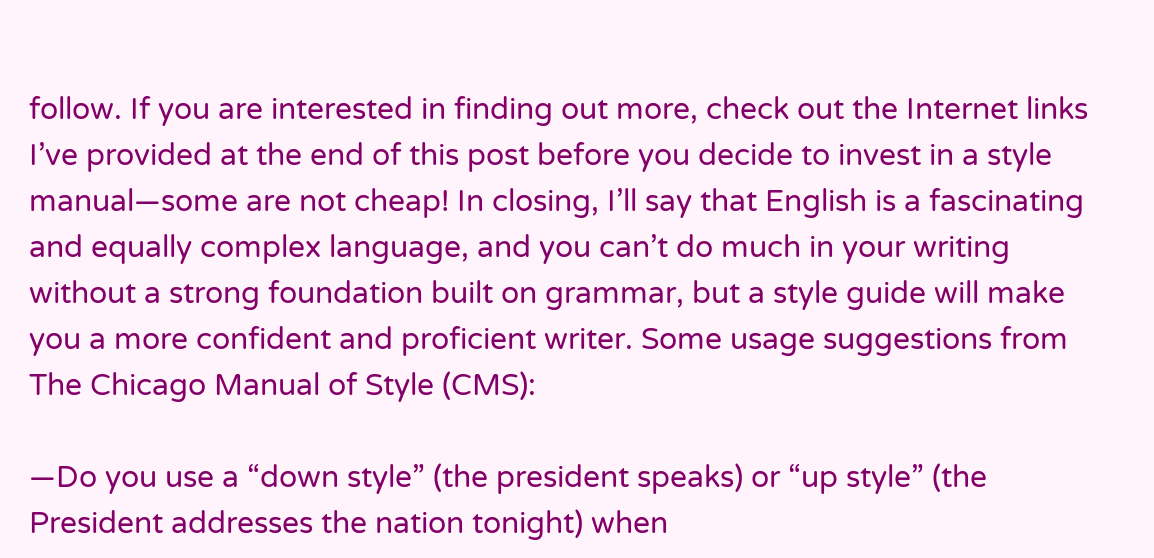follow. If you are interested in finding out more, check out the Internet links I’ve provided at the end of this post before you decide to invest in a style manual—some are not cheap! In closing, I’ll say that English is a fascinating and equally complex language, and you can’t do much in your writing without a strong foundation built on grammar, but a style guide will make you a more confident and proficient writer. Some usage suggestions from The Chicago Manual of Style (CMS):

—Do you use a “down style” (the president speaks) or “up style” (the President addresses the nation tonight) when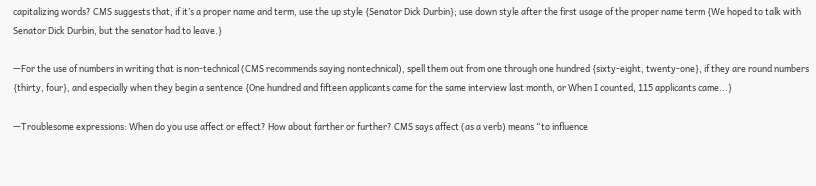capitalizing words? CMS suggests that, if it’s a proper name and term, use the up style {Senator Dick Durbin}; use down style after the first usage of the proper name term {We hoped to talk with Senator Dick Durbin, but the senator had to leave.}

—For the use of numbers in writing that is non-technical (CMS recommends saying nontechnical), spell them out from one through one hundred {sixty-eight, twenty-one}, if they are round numbers {thirty, four}, and especially when they begin a sentence {One hundred and fifteen applicants came for the same interview last month, or When I counted, 115 applicants came...}

—Troublesome expressions: When do you use affect or effect? How about farther or further? CMS says affect (as a verb) means “to influence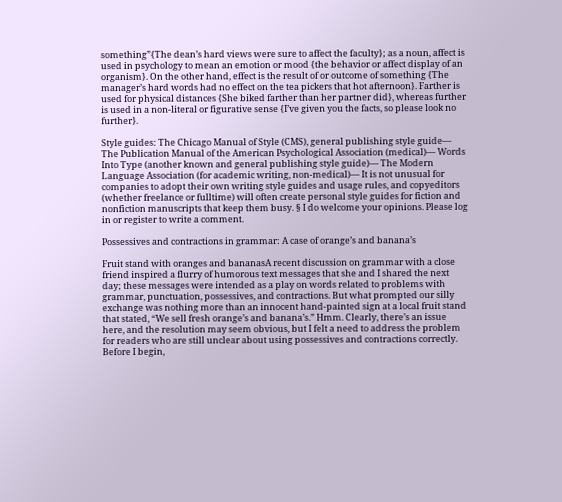something”{The dean’s hard views were sure to affect the faculty}; as a noun, affect is used in psychology to mean an emotion or mood {the behavior or affect display of an organism}. On the other hand, effect is the result of or outcome of something {The manager’s hard words had no effect on the tea pickers that hot afternoon}. Farther is used for physical distances {She biked farther than her partner did}, whereas further is used in a non-literal or figurative sense {I’ve given you the facts, so please look no further}.

Style guides: The Chicago Manual of Style (CMS), general publishing style guide— The Publication Manual of the American Psychological Association (medical)— Words Into Type (another known and general publishing style guide)— The Modern Language Association (for academic writing, non-medical)— It is not unusual for companies to adopt their own writing style guides and usage rules, and copyeditors (whether freelance or fulltime) will often create personal style guides for fiction and nonfiction manuscripts that keep them busy. § I do welcome your opinions. Please log in or register to write a comment.

Possessives and contractions in grammar: A case of orange’s and banana’s

Fruit stand with oranges and bananasA recent discussion on grammar with a close friend inspired a flurry of humorous text messages that she and I shared the next day; these messages were intended as a play on words related to problems with grammar, punctuation, possessives, and contractions. But what prompted our silly exchange was nothing more than an innocent hand-painted sign at a local fruit stand that stated, “We sell fresh orange’s and banana’s.” Hmm. Clearly, there’s an issue here, and the resolution may seem obvious, but I felt a need to address the problem for readers who are still unclear about using possessives and contractions correctly. Before I begin,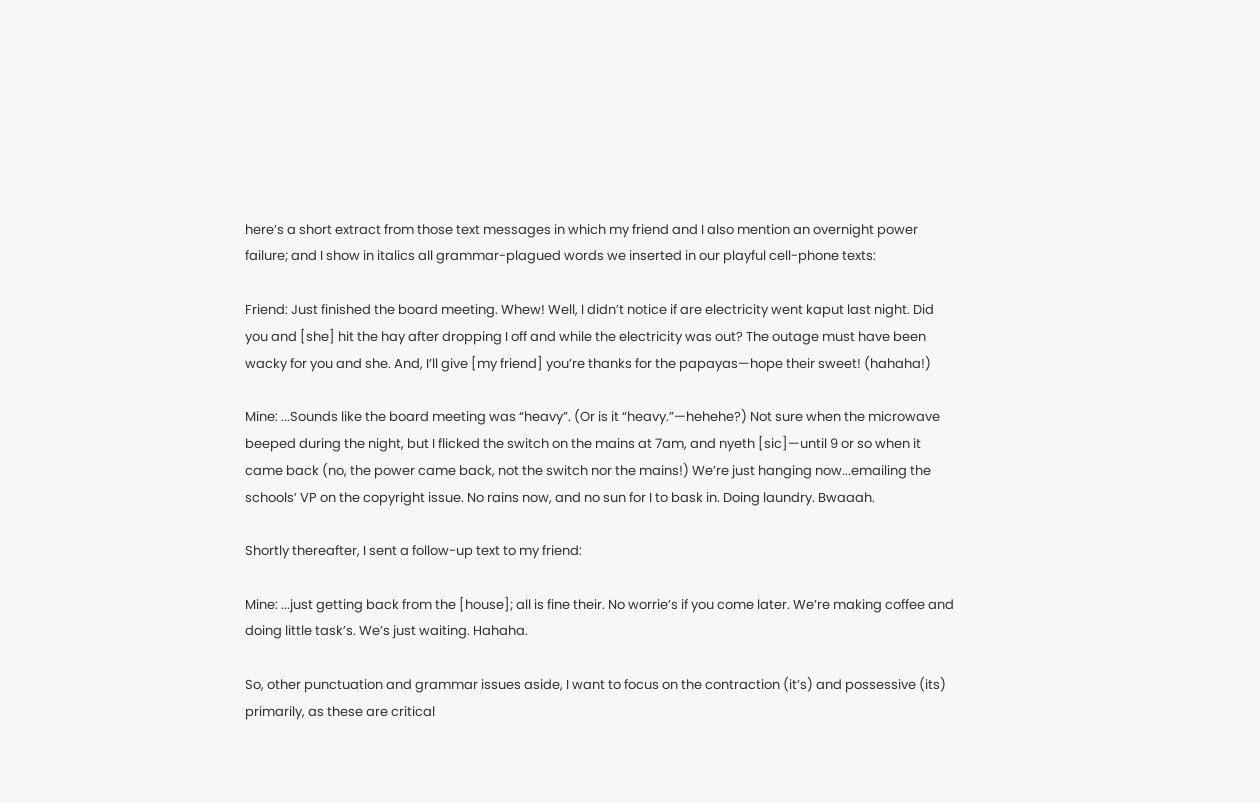here’s a short extract from those text messages in which my friend and I also mention an overnight power failure; and I show in italics all grammar-plagued words we inserted in our playful cell-phone texts:

Friend: Just finished the board meeting. Whew! Well, I didn’t notice if are electricity went kaput last night. Did you and [she] hit the hay after dropping I off and while the electricity was out? The outage must have been wacky for you and she. And, I’ll give [my friend] you’re thanks for the papayas—hope their sweet! (hahaha!)

Mine: ...Sounds like the board meeting was “heavy”. (Or is it “heavy.”—hehehe?) Not sure when the microwave beeped during the night, but I flicked the switch on the mains at 7am, and nyeth [sic]—until 9 or so when it came back (no, the power came back, not the switch nor the mains!) We’re just hanging now...emailing the schools’ VP on the copyright issue. No rains now, and no sun for I to bask in. Doing laundry. Bwaaah.

Shortly thereafter, I sent a follow-up text to my friend:

Mine: ...just getting back from the [house]; all is fine their. No worrie’s if you come later. We’re making coffee and doing little task’s. We’s just waiting. Hahaha.

So, other punctuation and grammar issues aside, I want to focus on the contraction (it’s) and possessive (its) primarily, as these are critical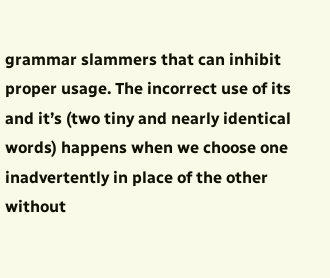grammar slammers that can inhibit proper usage. The incorrect use of its and it’s (two tiny and nearly identical words) happens when we choose one inadvertently in place of the other without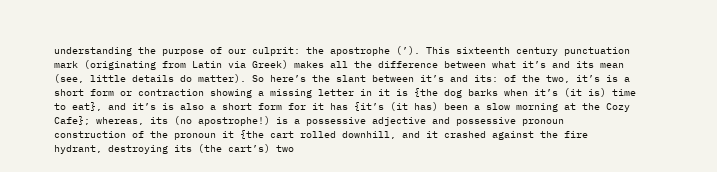understanding the purpose of our culprit: the apostrophe (’). This sixteenth century punctuation mark (originating from Latin via Greek) makes all the difference between what it’s and its mean (see, little details do matter). So here’s the slant between it’s and its: of the two, it’s is a short form or contraction showing a missing letter in it is {the dog barks when it’s (it is) time to eat}, and it’s is also a short form for it has {it’s (it has) been a slow morning at the Cozy Cafe}; whereas, its (no apostrophe!) is a possessive adjective and possessive pronoun construction of the pronoun it {the cart rolled downhill, and it crashed against the fire hydrant, destroying its (the cart’s) two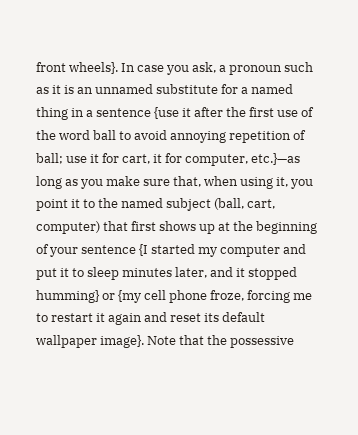front wheels}. In case you ask, a pronoun such as it is an unnamed substitute for a named thing in a sentence {use it after the first use of the word ball to avoid annoying repetition of ball; use it for cart, it for computer, etc.}—as long as you make sure that, when using it, you point it to the named subject (ball, cart, computer) that first shows up at the beginning of your sentence {I started my computer and put it to sleep minutes later, and it stopped humming} or {my cell phone froze, forcing me to restart it again and reset its default wallpaper image}. Note that the possessive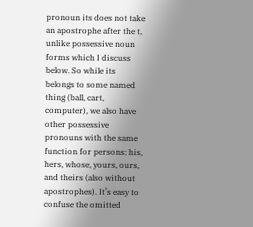pronoun its does not take an apostrophe after the t, unlike possessive noun forms which I discuss below. So while its belongs to some named thing (ball, cart, computer), we also have other possessive pronouns with the same function for persons: his, hers, whose, yours, ours, and theirs (also without apostrophes). It’s easy to confuse the omitted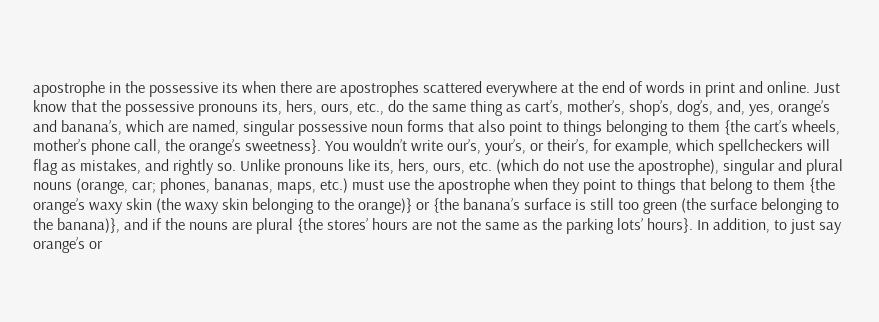apostrophe in the possessive its when there are apostrophes scattered everywhere at the end of words in print and online. Just know that the possessive pronouns its, hers, ours, etc., do the same thing as cart’s, mother’s, shop’s, dog’s, and, yes, orange’s and banana’s, which are named, singular possessive noun forms that also point to things belonging to them {the cart’s wheels, mother’s phone call, the orange’s sweetness}. You wouldn’t write our’s, your’s, or their’s, for example, which spellcheckers will flag as mistakes, and rightly so. Unlike pronouns like its, hers, ours, etc. (which do not use the apostrophe), singular and plural nouns (orange, car; phones, bananas, maps, etc.) must use the apostrophe when they point to things that belong to them {the orange’s waxy skin (the waxy skin belonging to the orange)} or {the banana’s surface is still too green (the surface belonging to the banana)}, and if the nouns are plural {the stores’ hours are not the same as the parking lots’ hours}. In addition, to just say orange’s or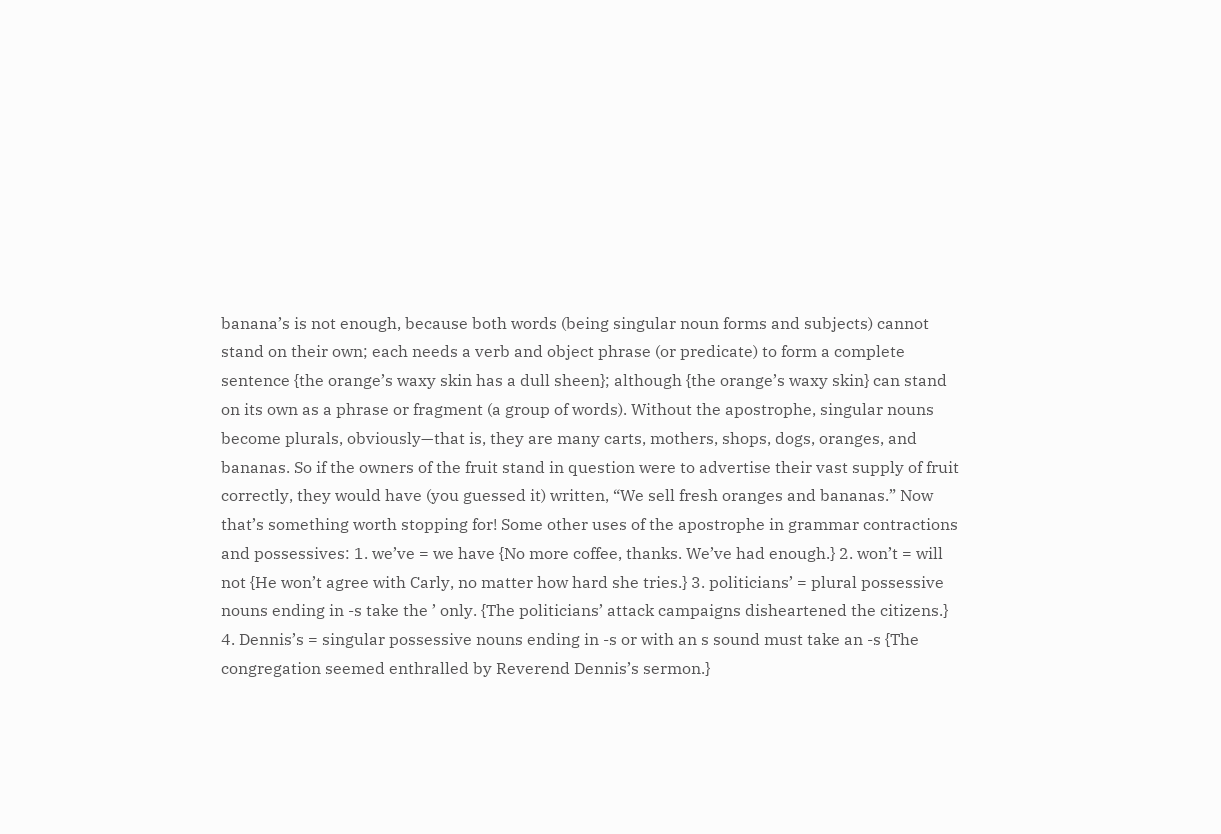banana’s is not enough, because both words (being singular noun forms and subjects) cannot stand on their own; each needs a verb and object phrase (or predicate) to form a complete sentence {the orange’s waxy skin has a dull sheen}; although {the orange’s waxy skin} can stand on its own as a phrase or fragment (a group of words). Without the apostrophe, singular nouns become plurals, obviously—that is, they are many carts, mothers, shops, dogs, oranges, and bananas. So if the owners of the fruit stand in question were to advertise their vast supply of fruit correctly, they would have (you guessed it) written, “We sell fresh oranges and bananas.” Now that’s something worth stopping for! Some other uses of the apostrophe in grammar contractions and possessives: 1. we’ve = we have {No more coffee, thanks. We’ve had enough.} 2. won’t = will not {He won’t agree with Carly, no matter how hard she tries.} 3. politicians’ = plural possessive nouns ending in -s take the ’ only. {The politicians’ attack campaigns disheartened the citizens.} 4. Dennis’s = singular possessive nouns ending in -s or with an s sound must take an -s {The congregation seemed enthralled by Reverend Dennis’s sermon.}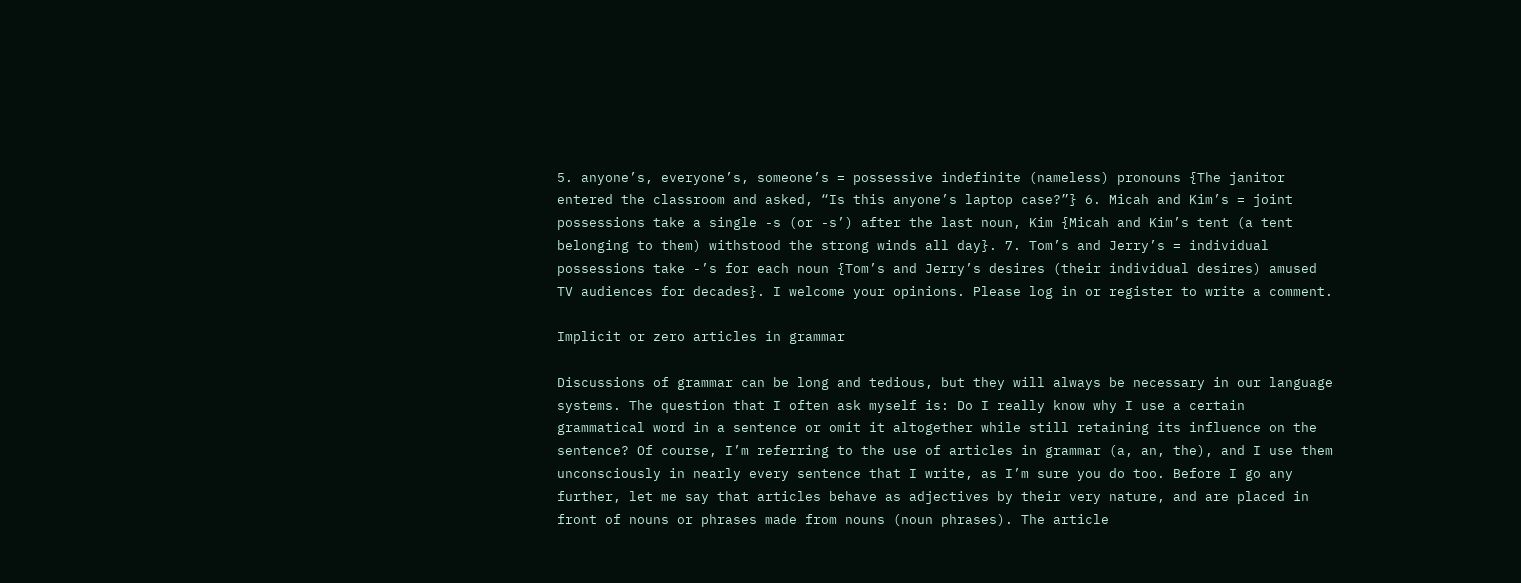5. anyone’s, everyone’s, someone’s = possessive indefinite (nameless) pronouns {The janitor entered the classroom and asked, “Is this anyone’s laptop case?”} 6. Micah and Kim’s = joint possessions take a single -s (or -s’) after the last noun, Kim {Micah and Kim’s tent (a tent belonging to them) withstood the strong winds all day}. 7. Tom’s and Jerry’s = individual possessions take -’s for each noun {Tom’s and Jerry’s desires (their individual desires) amused TV audiences for decades}. I welcome your opinions. Please log in or register to write a comment.

Implicit or zero articles in grammar

Discussions of grammar can be long and tedious, but they will always be necessary in our language systems. The question that I often ask myself is: Do I really know why I use a certain grammatical word in a sentence or omit it altogether while still retaining its influence on the sentence? Of course, I’m referring to the use of articles in grammar (a, an, the), and I use them unconsciously in nearly every sentence that I write, as I’m sure you do too. Before I go any further, let me say that articles behave as adjectives by their very nature, and are placed in front of nouns or phrases made from nouns (noun phrases). The article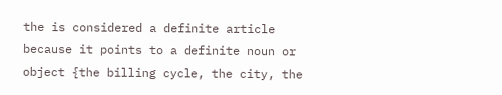the is considered a definite article because it points to a definite noun or object {the billing cycle, the city, the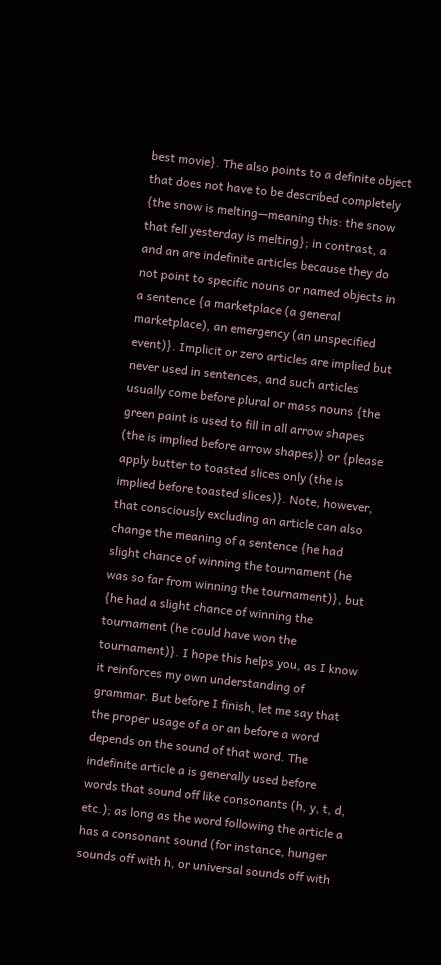best movie}. The also points to a definite object that does not have to be described completely {the snow is melting—meaning this: the snow that fell yesterday is melting}; in contrast, a and an are indefinite articles because they do not point to specific nouns or named objects in a sentence {a marketplace (a general marketplace), an emergency (an unspecified event)}. Implicit or zero articles are implied but never used in sentences, and such articles usually come before plural or mass nouns {the green paint is used to fill in all arrow shapes (the is implied before arrow shapes)} or {please apply butter to toasted slices only (the is implied before toasted slices)}. Note, however, that consciously excluding an article can also change the meaning of a sentence {he had slight chance of winning the tournament (he was so far from winning the tournament)}, but {he had a slight chance of winning the tournament (he could have won the tournament)}. I hope this helps you, as I know it reinforces my own understanding of grammar. But before I finish, let me say that the proper usage of a or an before a word depends on the sound of that word. The indefinite article a is generally used before words that sound off like consonants (h, y, t, d, etc.); as long as the word following the article a has a consonant sound (for instance, hunger sounds off with h, or universal sounds off with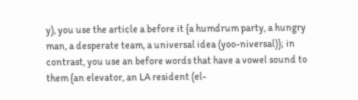y), you use the article a before it {a humdrum party, a hungry man, a desperate team, a universal idea (yoo-niversal)}; in contrast, you use an before words that have a vowel sound to them {an elevator, an LA resident (el-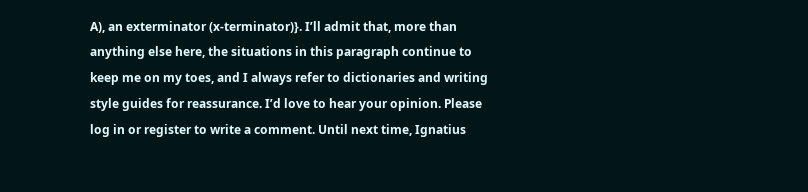A), an exterminator (x-terminator)}. I’ll admit that, more than anything else here, the situations in this paragraph continue to keep me on my toes, and I always refer to dictionaries and writing style guides for reassurance. I’d love to hear your opinion. Please log in or register to write a comment. Until next time, Ignatius